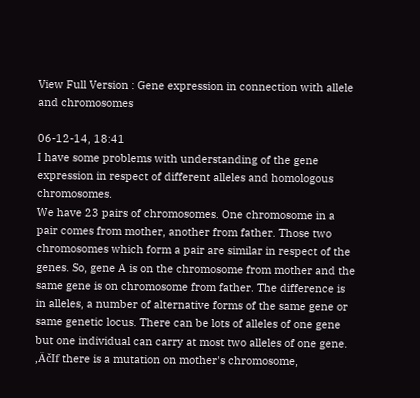View Full Version : Gene expression in connection with allele and chromosomes

06-12-14, 18:41
I have some problems with understanding of the gene expression in respect of different alleles and homologous chromosomes.
We have 23 pairs of chromosomes. One chromosome in a pair comes from mother, another from father. Those two chromosomes which form a pair are similar in respect of the genes. So, gene A is on the chromosome from mother and the same gene is on chromosome from father. The difference is in alleles, a number of alternative forms of the same gene or same genetic locus. There can be lots of alleles of one gene but one individual can carry at most two alleles of one gene.
‚ÄčIf there is a mutation on mother's chromosome,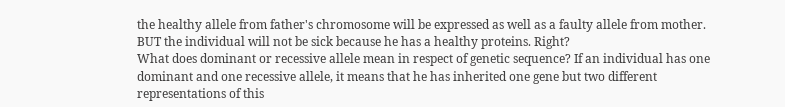the healthy allele from father's chromosome will be expressed as well as a faulty allele from mother. BUT the individual will not be sick because he has a healthy proteins. Right?
What does dominant or recessive allele mean in respect of genetic sequence? If an individual has one dominant and one recessive allele, it means that he has inherited one gene but two different representations of this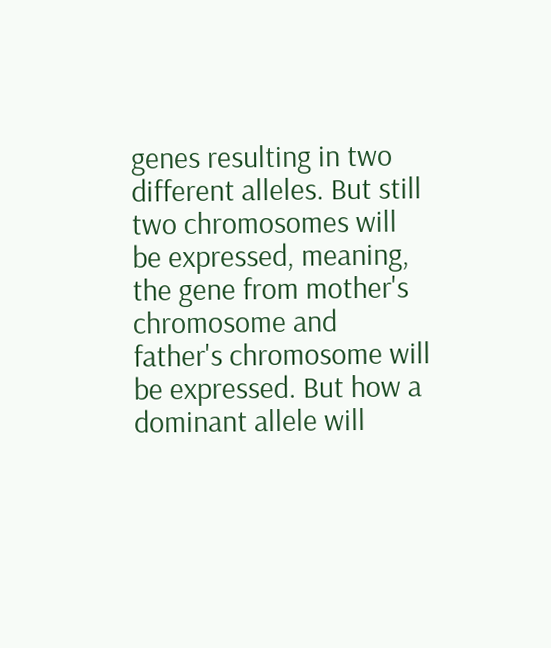genes resulting in two different alleles. But still two chromosomes will be expressed, meaning, the gene from mother's chromosome and father's chromosome will be expressed. But how a dominant allele will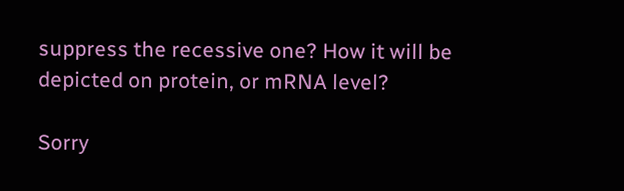suppress the recessive one? How it will be depicted on protein, or mRNA level?

Sorry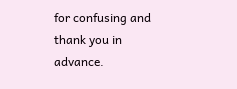for confusing and thank you in advance.